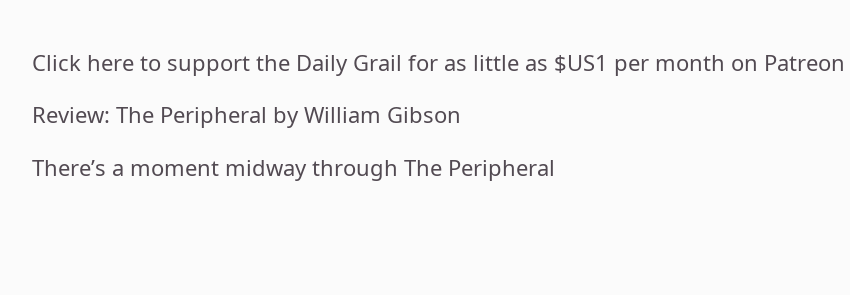Click here to support the Daily Grail for as little as $US1 per month on Patreon

Review: The Peripheral by William Gibson

There’s a moment midway through The Peripheral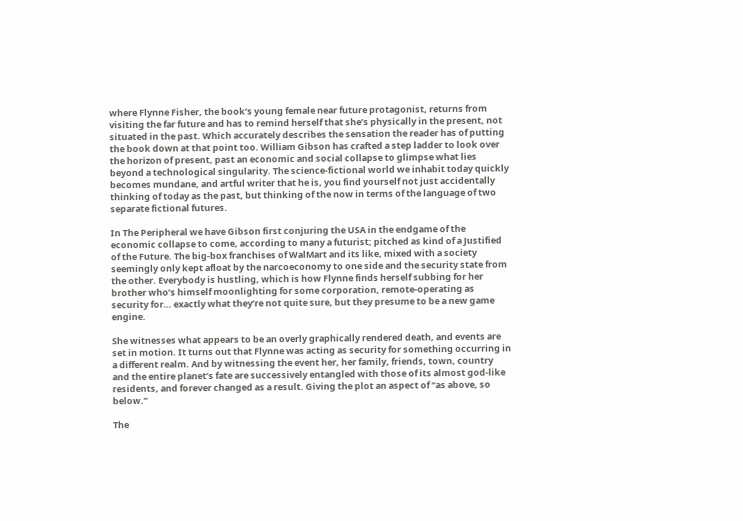where Flynne Fisher, the book’s young female near future protagonist, returns from visiting the far future and has to remind herself that she’s physically in the present, not situated in the past. Which accurately describes the sensation the reader has of putting the book down at that point too. William Gibson has crafted a step ladder to look over the horizon of present, past an economic and social collapse to glimpse what lies beyond a technological singularity. The science-fictional world we inhabit today quickly becomes mundane, and artful writer that he is, you find yourself not just accidentally thinking of today as the past, but thinking of the now in terms of the language of two separate fictional futures.

In The Peripheral we have Gibson first conjuring the USA in the endgame of the economic collapse to come, according to many a futurist; pitched as kind of a Justified of the Future. The big-box franchises of WalMart and its like, mixed with a society seemingly only kept afloat by the narcoeconomy to one side and the security state from the other. Everybody is hustling, which is how Flynne finds herself subbing for her brother who’s himself moonlighting for some corporation, remote-operating as security for… exactly what they’re not quite sure, but they presume to be a new game engine.

She witnesses what appears to be an overly graphically rendered death, and events are set in motion. It turns out that Flynne was acting as security for something occurring in a different realm. And by witnessing the event her, her family, friends, town, country and the entire planet’s fate are successively entangled with those of its almost god-like residents, and forever changed as a result. Giving the plot an aspect of “as above, so below.”

The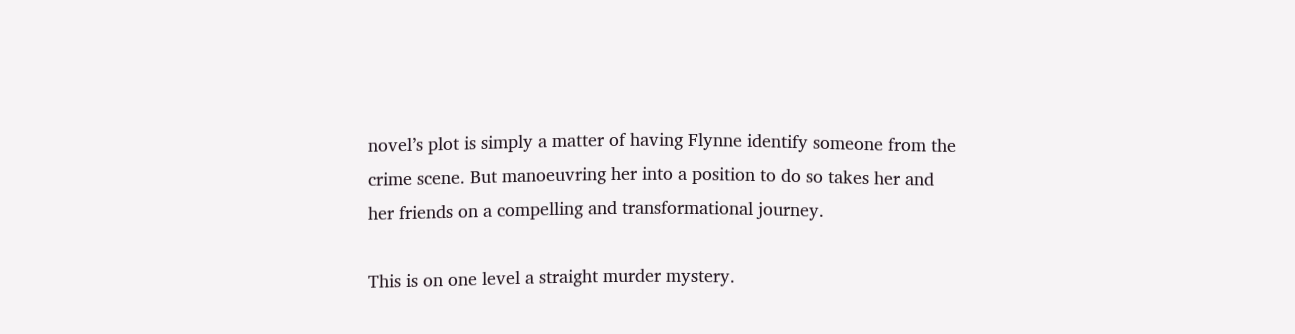novel’s plot is simply a matter of having Flynne identify someone from the crime scene. But manoeuvring her into a position to do so takes her and her friends on a compelling and transformational journey.

This is on one level a straight murder mystery.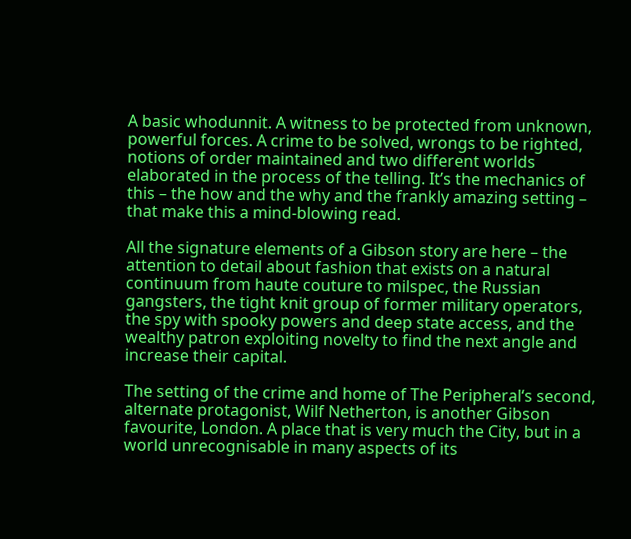A basic whodunnit. A witness to be protected from unknown, powerful forces. A crime to be solved, wrongs to be righted, notions of order maintained and two different worlds elaborated in the process of the telling. It’s the mechanics of this – the how and the why and the frankly amazing setting – that make this a mind-blowing read.

All the signature elements of a Gibson story are here – the attention to detail about fashion that exists on a natural continuum from haute couture to milspec, the Russian gangsters, the tight knit group of former military operators, the spy with spooky powers and deep state access, and the wealthy patron exploiting novelty to find the next angle and increase their capital.

The setting of the crime and home of The Peripheral‘s second, alternate protagonist, Wilf Netherton, is another Gibson favourite, London. A place that is very much the City, but in a world unrecognisable in many aspects of its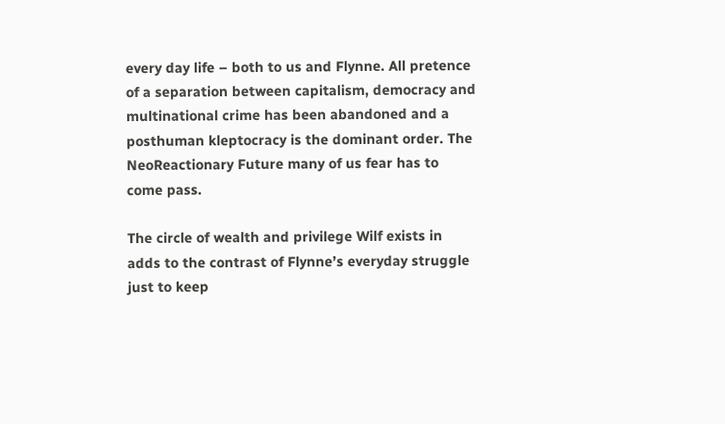every day life – both to us and Flynne. All pretence of a separation between capitalism, democracy and multinational crime has been abandoned and a posthuman kleptocracy is the dominant order. The NeoReactionary Future many of us fear has to come pass.

The circle of wealth and privilege Wilf exists in adds to the contrast of Flynne’s everyday struggle just to keep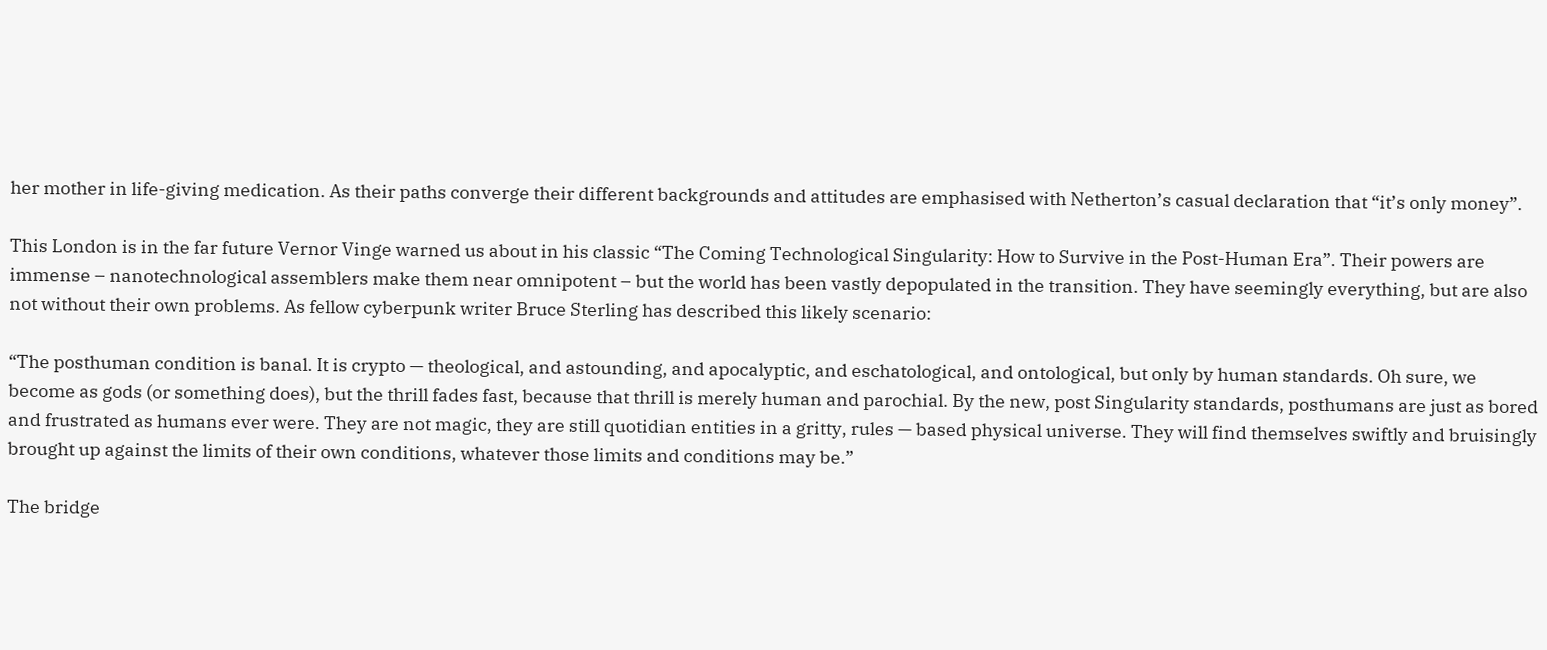her mother in life-giving medication. As their paths converge their different backgrounds and attitudes are emphasised with Netherton’s casual declaration that “it’s only money”.

This London is in the far future Vernor Vinge warned us about in his classic “The Coming Technological Singularity: How to Survive in the Post-Human Era”. Their powers are immense – nanotechnological assemblers make them near omnipotent – but the world has been vastly depopulated in the transition. They have seemingly everything, but are also not without their own problems. As fellow cyberpunk writer Bruce Sterling has described this likely scenario:

“The posthuman condition is banal. It is crypto — theological, and astounding, and apocalyptic, and eschatological, and ontological, but only by human standards. Oh sure, we become as gods (or something does), but the thrill fades fast, because that thrill is merely human and parochial. By the new, post Singularity standards, posthumans are just as bored and frustrated as humans ever were. They are not magic, they are still quotidian entities in a gritty, rules — based physical universe. They will find themselves swiftly and bruisingly brought up against the limits of their own conditions, whatever those limits and conditions may be.”

The bridge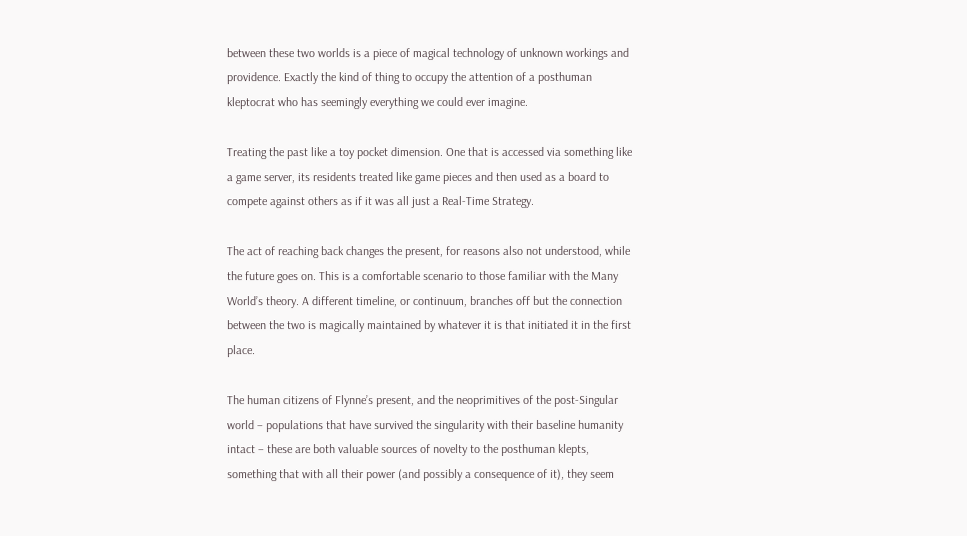between these two worlds is a piece of magical technology of unknown workings and providence. Exactly the kind of thing to occupy the attention of a posthuman kleptocrat who has seemingly everything we could ever imagine.

Treating the past like a toy pocket dimension. One that is accessed via something like a game server, its residents treated like game pieces and then used as a board to compete against others as if it was all just a Real-Time Strategy.

The act of reaching back changes the present, for reasons also not understood, while the future goes on. This is a comfortable scenario to those familiar with the Many World’s theory. A different timeline, or continuum, branches off but the connection between the two is magically maintained by whatever it is that initiated it in the first place.

The human citizens of Flynne’s present, and the neoprimitives of the post-Singular world – populations that have survived the singularity with their baseline humanity intact – these are both valuable sources of novelty to the posthuman klepts, something that with all their power (and possibly a consequence of it), they seem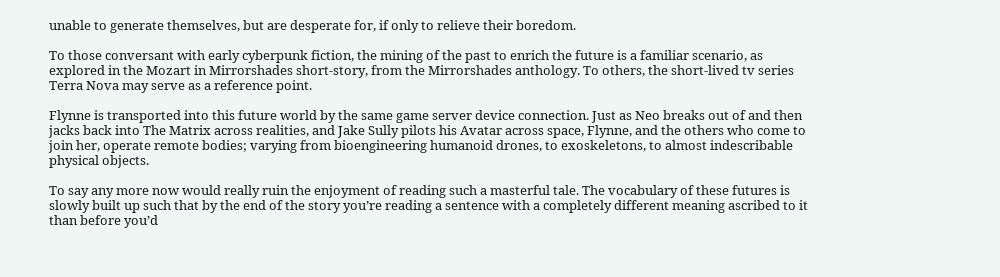unable to generate themselves, but are desperate for, if only to relieve their boredom.

To those conversant with early cyberpunk fiction, the mining of the past to enrich the future is a familiar scenario, as explored in the Mozart in Mirrorshades short-story, from the Mirrorshades anthology. To others, the short-lived tv series Terra Nova may serve as a reference point.

Flynne is transported into this future world by the same game server device connection. Just as Neo breaks out of and then jacks back into The Matrix across realities, and Jake Sully pilots his Avatar across space, Flynne, and the others who come to join her, operate remote bodies; varying from bioengineering humanoid drones, to exoskeletons, to almost indescribable physical objects.

To say any more now would really ruin the enjoyment of reading such a masterful tale. The vocabulary of these futures is slowly built up such that by the end of the story you’re reading a sentence with a completely different meaning ascribed to it than before you’d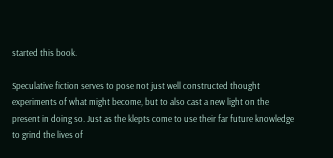started this book.

Speculative fiction serves to pose not just well constructed thought experiments of what might become, but to also cast a new light on the present in doing so. Just as the klepts come to use their far future knowledge to grind the lives of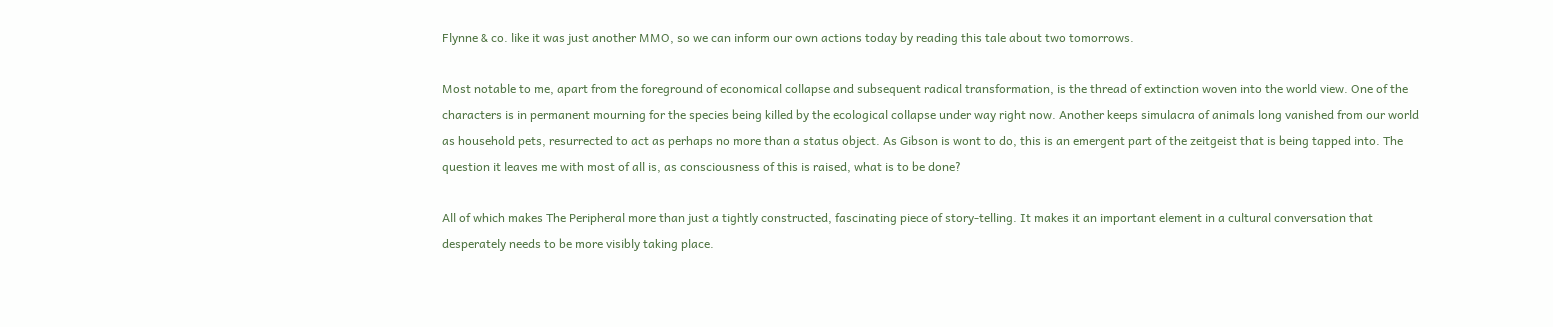Flynne & co. like it was just another MMO, so we can inform our own actions today by reading this tale about two tomorrows.

Most notable to me, apart from the foreground of economical collapse and subsequent radical transformation, is the thread of extinction woven into the world view. One of the characters is in permanent mourning for the species being killed by the ecological collapse under way right now. Another keeps simulacra of animals long vanished from our world as household pets, resurrected to act as perhaps no more than a status object. As Gibson is wont to do, this is an emergent part of the zeitgeist that is being tapped into. The question it leaves me with most of all is, as consciousness of this is raised, what is to be done?

All of which makes The Peripheral more than just a tightly constructed, fascinating piece of story-telling. It makes it an important element in a cultural conversation that desperately needs to be more visibly taking place.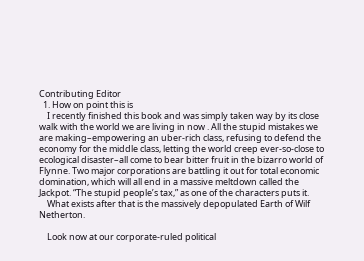Contributing Editor
  1. How on point this is
    I recently finished this book and was simply taken way by its close walk with the world we are living in now . All the stupid mistakes we are making–empowering an uber-rich class, refusing to defend the economy for the middle class, letting the world creep ever-so-close to ecological disaster–all come to bear bitter fruit in the bizarro world of Flynne. Two major corporations are battling it out for total economic domination, which will all end in a massive meltdown called the Jackpot. “The stupid people’s tax,” as one of the characters puts it.
    What exists after that is the massively depopulated Earth of Wilf Netherton.

    Look now at our corporate-ruled political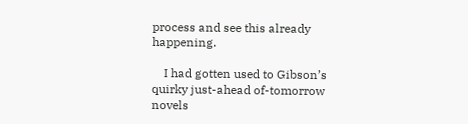process and see this already happening.

    I had gotten used to Gibson’s quirky just-ahead of-tomorrow novels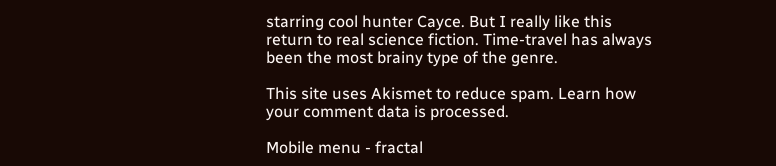starring cool hunter Cayce. But I really like this return to real science fiction. Time-travel has always been the most brainy type of the genre.

This site uses Akismet to reduce spam. Learn how your comment data is processed.

Mobile menu - fractal